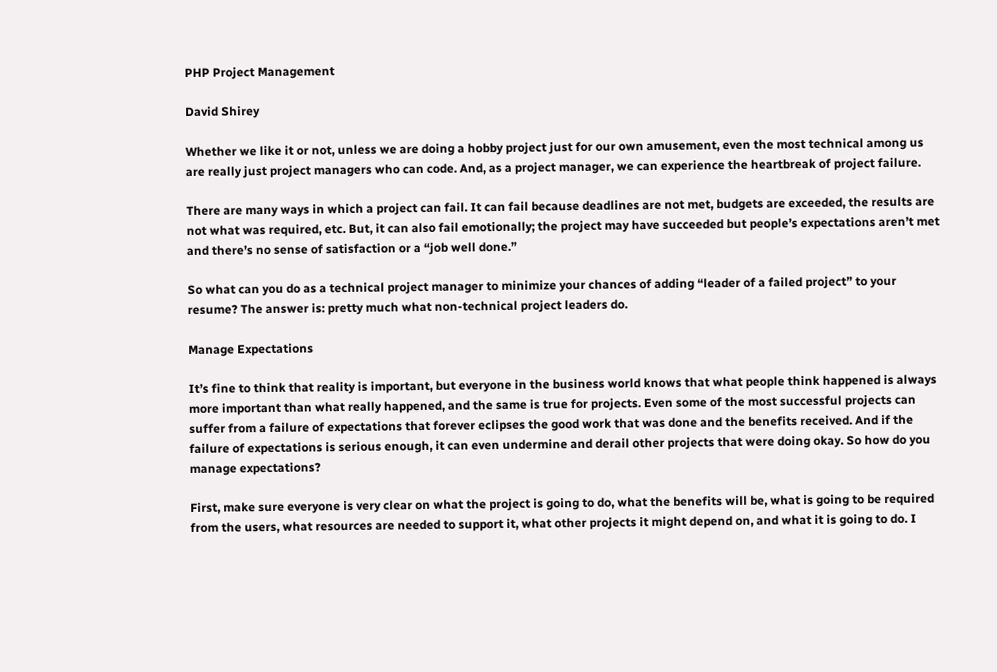PHP Project Management

David Shirey

Whether we like it or not, unless we are doing a hobby project just for our own amusement, even the most technical among us are really just project managers who can code. And, as a project manager, we can experience the heartbreak of project failure.

There are many ways in which a project can fail. It can fail because deadlines are not met, budgets are exceeded, the results are not what was required, etc. But, it can also fail emotionally; the project may have succeeded but people’s expectations aren’t met and there’s no sense of satisfaction or a “job well done.”

So what can you do as a technical project manager to minimize your chances of adding “leader of a failed project” to your resume? The answer is: pretty much what non-technical project leaders do.

Manage Expectations

It’s fine to think that reality is important, but everyone in the business world knows that what people think happened is always more important than what really happened, and the same is true for projects. Even some of the most successful projects can suffer from a failure of expectations that forever eclipses the good work that was done and the benefits received. And if the failure of expectations is serious enough, it can even undermine and derail other projects that were doing okay. So how do you manage expectations?

First, make sure everyone is very clear on what the project is going to do, what the benefits will be, what is going to be required from the users, what resources are needed to support it, what other projects it might depend on, and what it is going to do. I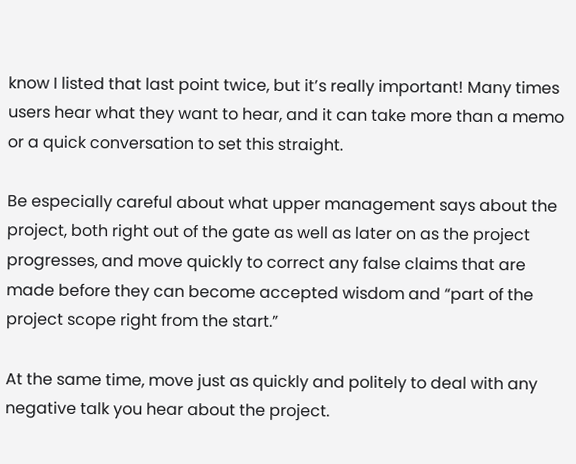know I listed that last point twice, but it’s really important! Many times users hear what they want to hear, and it can take more than a memo or a quick conversation to set this straight.

Be especially careful about what upper management says about the project, both right out of the gate as well as later on as the project progresses, and move quickly to correct any false claims that are made before they can become accepted wisdom and “part of the project scope right from the start.”

At the same time, move just as quickly and politely to deal with any negative talk you hear about the project.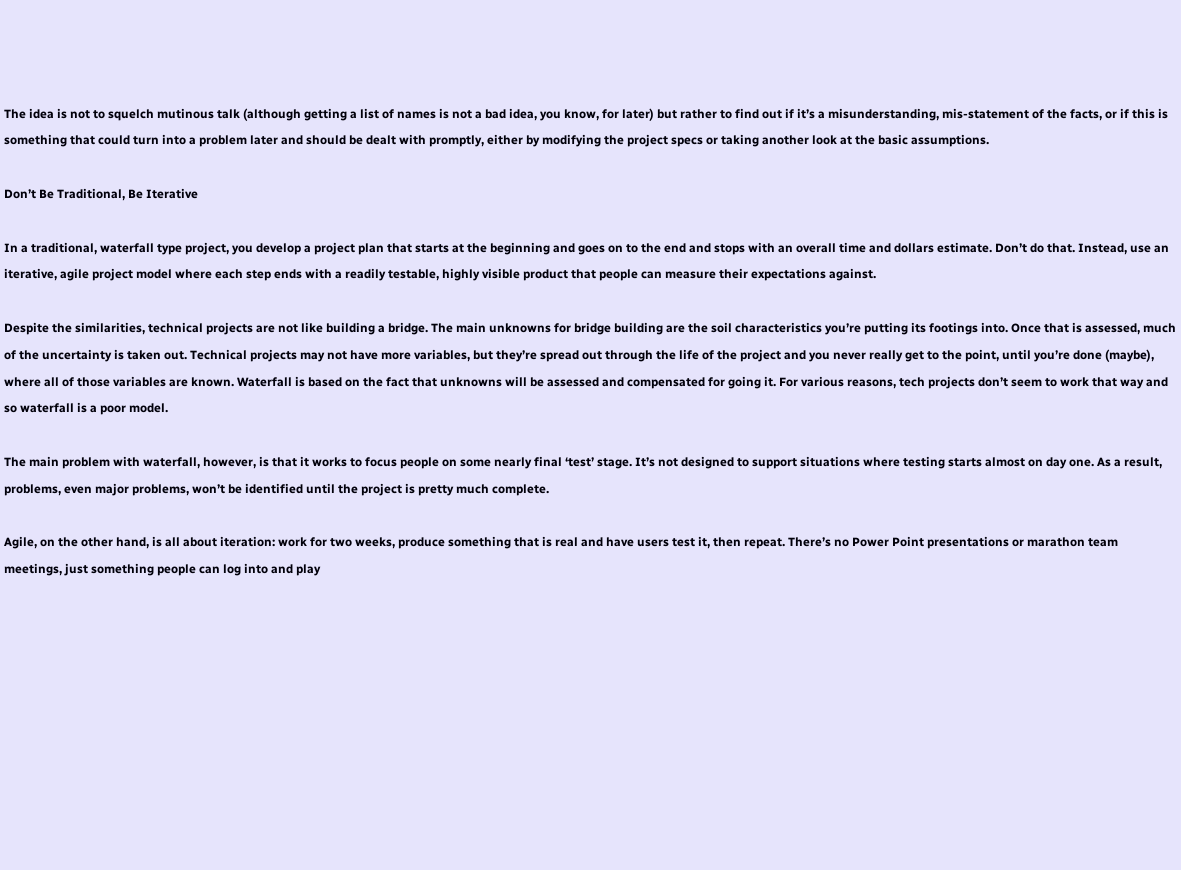The idea is not to squelch mutinous talk (although getting a list of names is not a bad idea, you know, for later) but rather to find out if it’s a misunderstanding, mis-statement of the facts, or if this is something that could turn into a problem later and should be dealt with promptly, either by modifying the project specs or taking another look at the basic assumptions.

Don’t Be Traditional, Be Iterative

In a traditional, waterfall type project, you develop a project plan that starts at the beginning and goes on to the end and stops with an overall time and dollars estimate. Don’t do that. Instead, use an iterative, agile project model where each step ends with a readily testable, highly visible product that people can measure their expectations against.

Despite the similarities, technical projects are not like building a bridge. The main unknowns for bridge building are the soil characteristics you’re putting its footings into. Once that is assessed, much of the uncertainty is taken out. Technical projects may not have more variables, but they’re spread out through the life of the project and you never really get to the point, until you’re done (maybe), where all of those variables are known. Waterfall is based on the fact that unknowns will be assessed and compensated for going it. For various reasons, tech projects don’t seem to work that way and so waterfall is a poor model.

The main problem with waterfall, however, is that it works to focus people on some nearly final ‘test’ stage. It’s not designed to support situations where testing starts almost on day one. As a result, problems, even major problems, won’t be identified until the project is pretty much complete.

Agile, on the other hand, is all about iteration: work for two weeks, produce something that is real and have users test it, then repeat. There’s no Power Point presentations or marathon team meetings, just something people can log into and play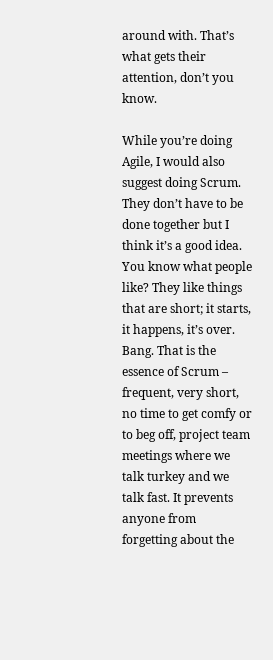around with. That’s what gets their attention, don’t you know.

While you’re doing Agile, I would also suggest doing Scrum. They don’t have to be done together but I think it’s a good idea. You know what people like? They like things that are short; it starts, it happens, it’s over. Bang. That is the essence of Scrum – frequent, very short, no time to get comfy or to beg off, project team meetings where we talk turkey and we talk fast. It prevents anyone from forgetting about the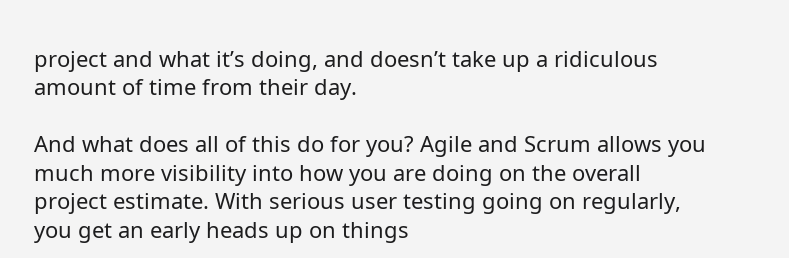project and what it’s doing, and doesn’t take up a ridiculous amount of time from their day.

And what does all of this do for you? Agile and Scrum allows you much more visibility into how you are doing on the overall project estimate. With serious user testing going on regularly, you get an early heads up on things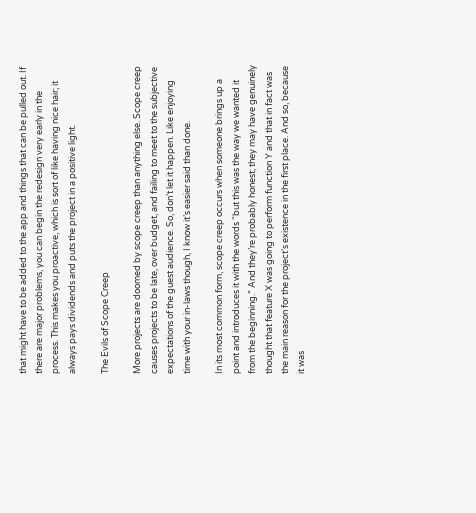that might have to be added to the app and things that can be pulled out. If there are major problems, you can begin the redesign very early in the process. This makes you proactive, which is sort of like having nice hair; it always pays dividends and puts the project in a positive light.

The Evils of Scope Creep

More projects are doomed by scope creep than anything else. Scope creep causes projects to be late, over budget, and failing to meet to the subjective expectations of the guest audience. So, don’t let it happen. Like enjoying time with your in-laws though, I know it’s easier said than done.

In its most common form, scope creep occurs when someone brings up a point and introduces it with the words “but this was the way we wanted it from the beginning.” And they’re probably honest; they may have genuinely thought that feature X was going to perform function Y and that in fact was the main reason for the project’s existence in the first place. And so, because it was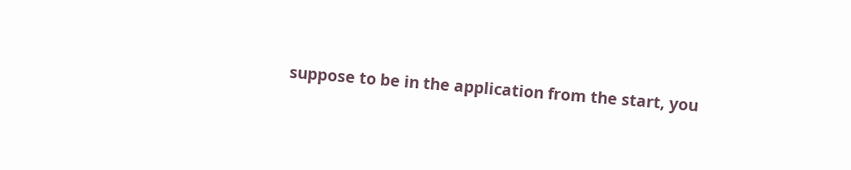suppose to be in the application from the start, you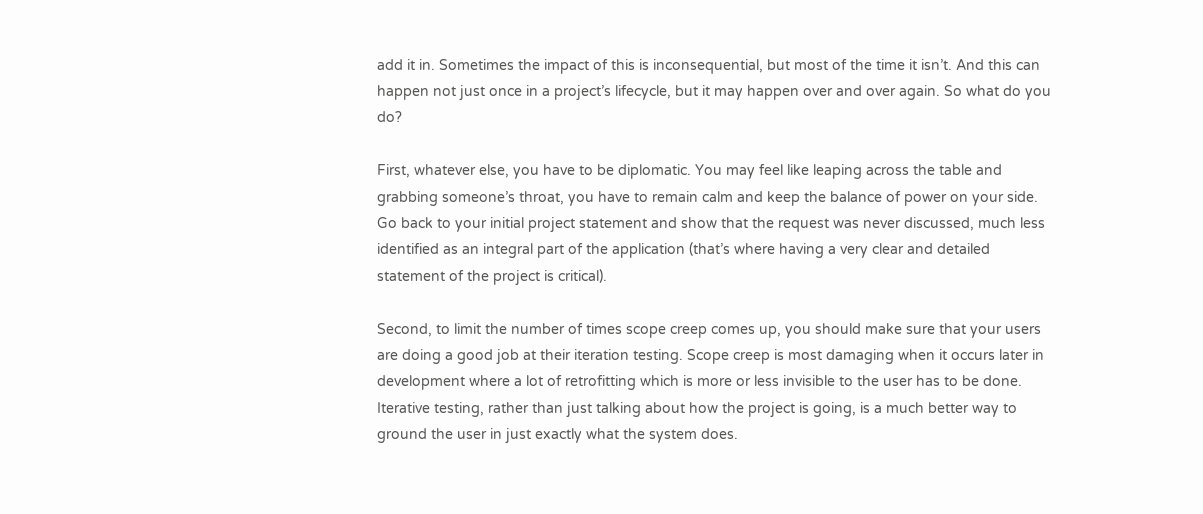add it in. Sometimes the impact of this is inconsequential, but most of the time it isn’t. And this can happen not just once in a project’s lifecycle, but it may happen over and over again. So what do you do?

First, whatever else, you have to be diplomatic. You may feel like leaping across the table and grabbing someone’s throat, you have to remain calm and keep the balance of power on your side. Go back to your initial project statement and show that the request was never discussed, much less identified as an integral part of the application (that’s where having a very clear and detailed statement of the project is critical).

Second, to limit the number of times scope creep comes up, you should make sure that your users are doing a good job at their iteration testing. Scope creep is most damaging when it occurs later in development where a lot of retrofitting which is more or less invisible to the user has to be done. Iterative testing, rather than just talking about how the project is going, is a much better way to ground the user in just exactly what the system does.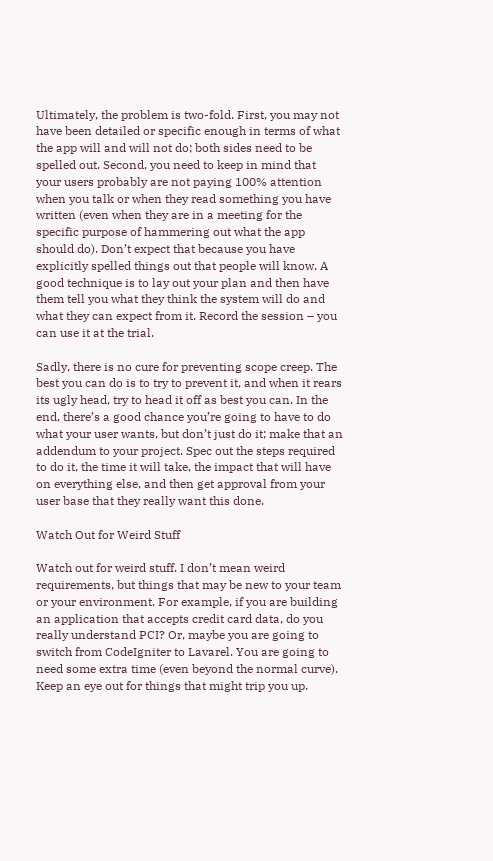Ultimately, the problem is two-fold. First, you may not have been detailed or specific enough in terms of what the app will and will not do; both sides need to be spelled out. Second, you need to keep in mind that your users probably are not paying 100% attention when you talk or when they read something you have written (even when they are in a meeting for the specific purpose of hammering out what the app should do). Don’t expect that because you have explicitly spelled things out that people will know. A good technique is to lay out your plan and then have them tell you what they think the system will do and what they can expect from it. Record the session – you can use it at the trial.

Sadly, there is no cure for preventing scope creep. The best you can do is to try to prevent it, and when it rears its ugly head, try to head it off as best you can. In the end, there’s a good chance you’re going to have to do what your user wants, but don’t just do it; make that an addendum to your project. Spec out the steps required to do it, the time it will take, the impact that will have on everything else, and then get approval from your user base that they really want this done.

Watch Out for Weird Stuff

Watch out for weird stuff. I don’t mean weird requirements, but things that may be new to your team or your environment. For example, if you are building an application that accepts credit card data, do you really understand PCI? Or, maybe you are going to switch from CodeIgniter to Lavarel. You are going to need some extra time (even beyond the normal curve). Keep an eye out for things that might trip you up.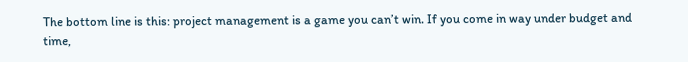The bottom line is this: project management is a game you can’t win. If you come in way under budget and time,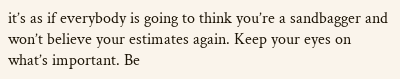it’s as if everybody is going to think you’re a sandbagger and won’t believe your estimates again. Keep your eyes on what’s important. Be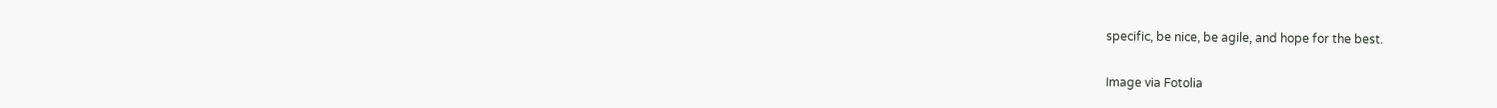specific, be nice, be agile, and hope for the best.

Image via Fotolia